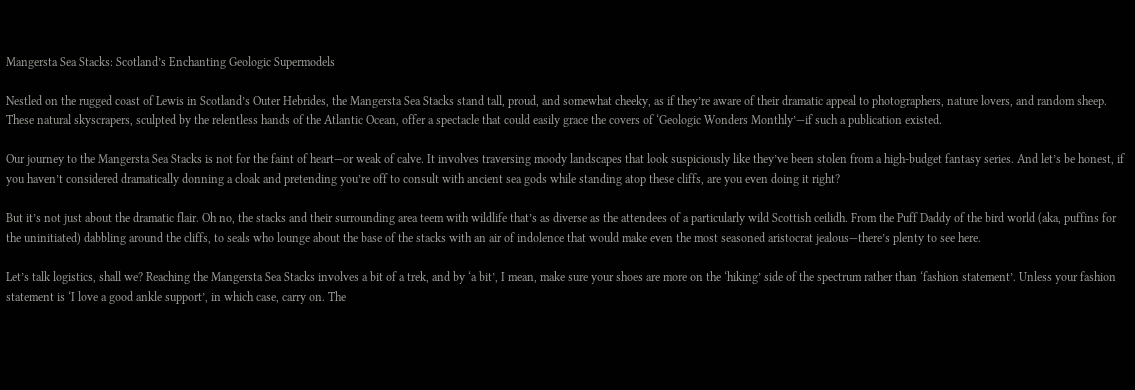Mangersta Sea Stacks: Scotland’s Enchanting Geologic Supermodels

Nestled on the rugged coast of Lewis in Scotland’s Outer Hebrides, the Mangersta Sea Stacks stand tall, proud, and somewhat cheeky, as if they’re aware of their dramatic appeal to photographers, nature lovers, and random sheep. These natural skyscrapers, sculpted by the relentless hands of the Atlantic Ocean, offer a spectacle that could easily grace the covers of ‘Geologic Wonders Monthly’—if such a publication existed.

Our journey to the Mangersta Sea Stacks is not for the faint of heart—or weak of calve. It involves traversing moody landscapes that look suspiciously like they’ve been stolen from a high-budget fantasy series. And let’s be honest, if you haven’t considered dramatically donning a cloak and pretending you’re off to consult with ancient sea gods while standing atop these cliffs, are you even doing it right?

But it’s not just about the dramatic flair. Oh no, the stacks and their surrounding area teem with wildlife that’s as diverse as the attendees of a particularly wild Scottish ceilidh. From the Puff Daddy of the bird world (aka, puffins for the uninitiated) dabbling around the cliffs, to seals who lounge about the base of the stacks with an air of indolence that would make even the most seasoned aristocrat jealous—there’s plenty to see here.

Let’s talk logistics, shall we? Reaching the Mangersta Sea Stacks involves a bit of a trek, and by ‘a bit’, I mean, make sure your shoes are more on the ‘hiking’ side of the spectrum rather than ‘fashion statement’. Unless your fashion statement is ‘I love a good ankle support’, in which case, carry on. The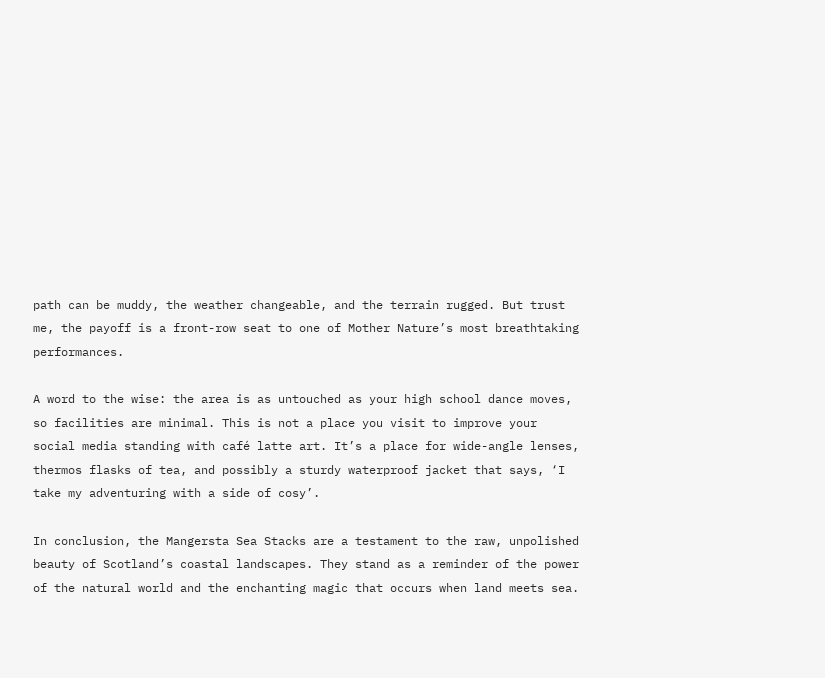path can be muddy, the weather changeable, and the terrain rugged. But trust me, the payoff is a front-row seat to one of Mother Nature’s most breathtaking performances.

A word to the wise: the area is as untouched as your high school dance moves, so facilities are minimal. This is not a place you visit to improve your social media standing with café latte art. It’s a place for wide-angle lenses, thermos flasks of tea, and possibly a sturdy waterproof jacket that says, ‘I take my adventuring with a side of cosy’.

In conclusion, the Mangersta Sea Stacks are a testament to the raw, unpolished beauty of Scotland’s coastal landscapes. They stand as a reminder of the power of the natural world and the enchanting magic that occurs when land meets sea.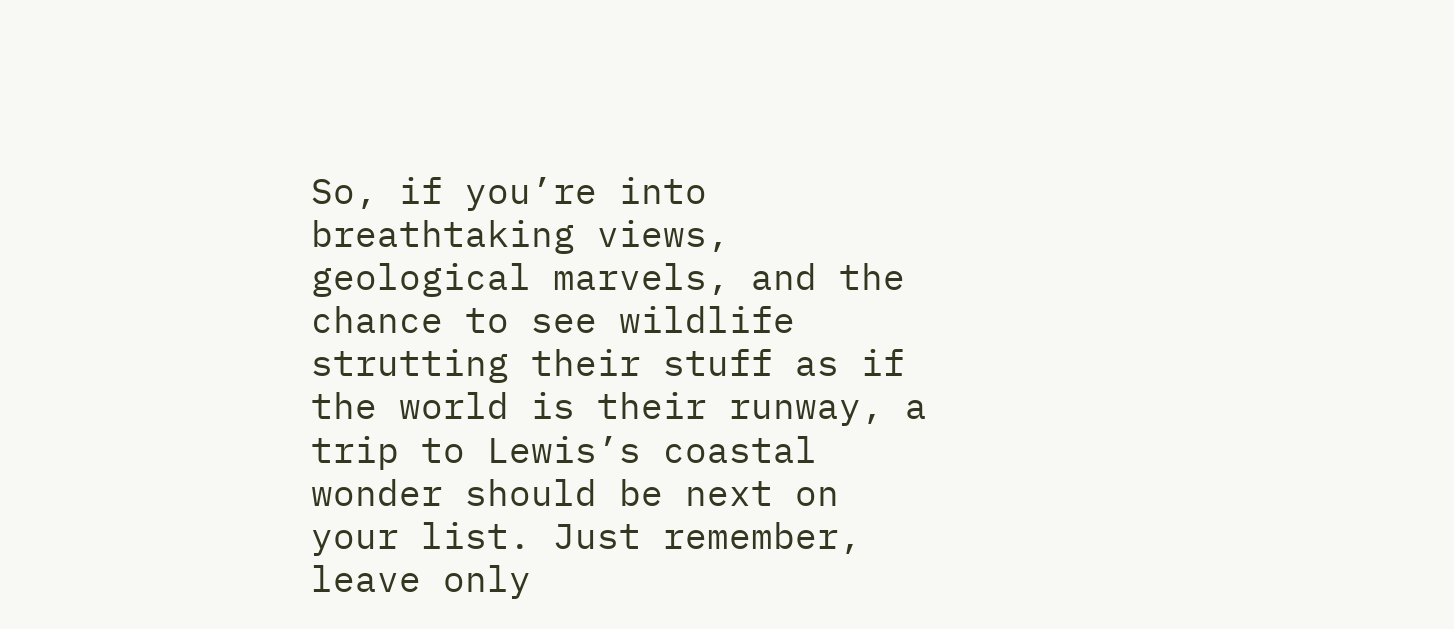So, if you’re into breathtaking views, geological marvels, and the chance to see wildlife strutting their stuff as if the world is their runway, a trip to Lewis’s coastal wonder should be next on your list. Just remember, leave only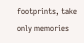footprints, take only memories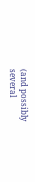(and possibly several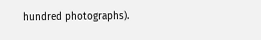hundred photographs).